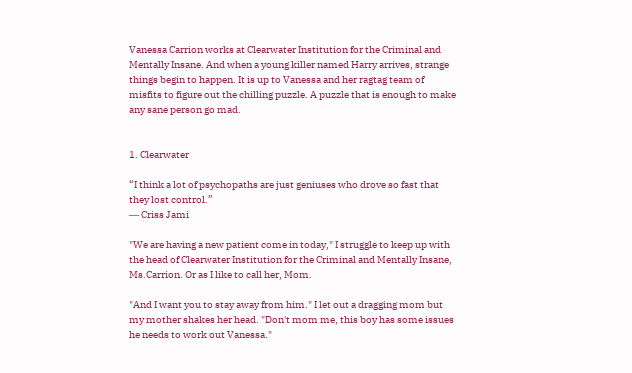Vanessa Carrion works at Clearwater Institution for the Criminal and Mentally Insane. And when a young killer named Harry arrives, strange things begin to happen. It is up to Vanessa and her ragtag team of misfits to figure out the chilling puzzle. A puzzle that is enough to make any sane person go mad.


1. Clearwater

“I think a lot of psychopaths are just geniuses who drove so fast that they lost control.”
― Criss Jami

"We are having a new patient come in today," I struggle to keep up with the head of Clearwater Institution for the Criminal and Mentally Insane, Ms.Carrion. Or as I like to call her, Mom.

"And I want you to stay away from him." I let out a dragging mom but my mother shakes her head. "Don't mom me, this boy has some issues he needs to work out Vanessa."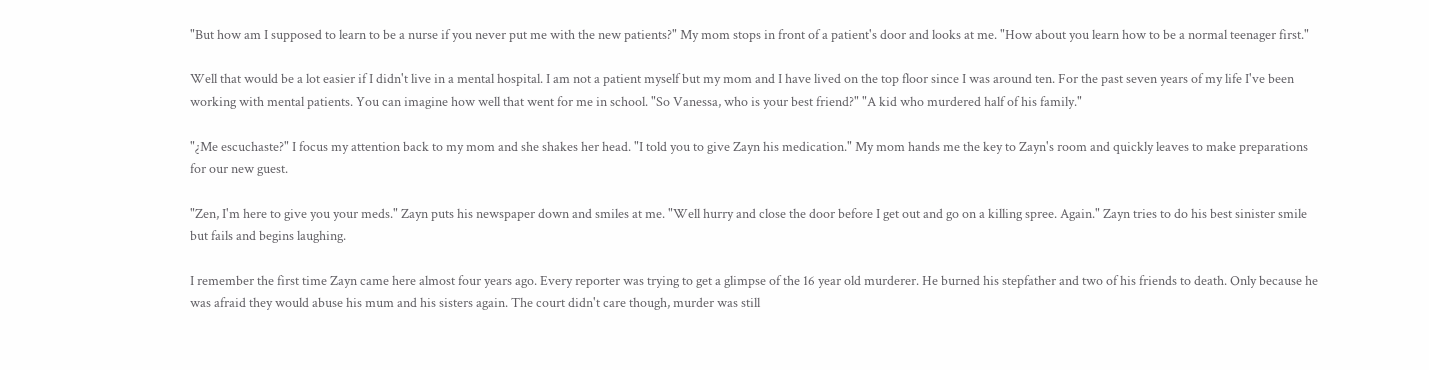"But how am I supposed to learn to be a nurse if you never put me with the new patients?" My mom stops in front of a patient's door and looks at me. "How about you learn how to be a normal teenager first."

Well that would be a lot easier if I didn't live in a mental hospital. I am not a patient myself but my mom and I have lived on the top floor since I was around ten. For the past seven years of my life I've been working with mental patients. You can imagine how well that went for me in school. "So Vanessa, who is your best friend?" "A kid who murdered half of his family."

"¿Me escuchaste?" I focus my attention back to my mom and she shakes her head. "I told you to give Zayn his medication." My mom hands me the key to Zayn's room and quickly leaves to make preparations for our new guest.

"Zen, I'm here to give you your meds." Zayn puts his newspaper down and smiles at me. "Well hurry and close the door before I get out and go on a killing spree. Again." Zayn tries to do his best sinister smile but fails and begins laughing.

I remember the first time Zayn came here almost four years ago. Every reporter was trying to get a glimpse of the 16 year old murderer. He burned his stepfather and two of his friends to death. Only because he was afraid they would abuse his mum and his sisters again. The court didn't care though, murder was still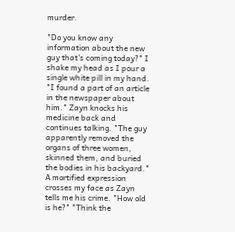murder.

"Do you know any information about the new guy that's coming today?" I shake my head as I pour a single white pill in my hand. "I found a part of an article in the newspaper about him." Zayn knocks his medicine back and continues talking. "The guy apparently removed the organs of three women, skinned them, and buried the bodies in his backyard." A mortified expression crosses my face as Zayn tells me his crime. "How old is he?" "Think the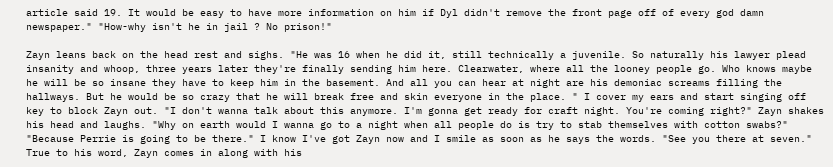article said 19. It would be easy to have more information on him if Dyl didn't remove the front page off of every god damn newspaper." "How-why isn't he in jail ? No prison!"

Zayn leans back on the head rest and sighs. "He was 16 when he did it, still technically a juvenile. So naturally his lawyer plead insanity and whoop, three years later they're finally sending him here. Clearwater, where all the looney people go. Who knows maybe he will be so insane they have to keep him in the basement. And all you can hear at night are his demoniac screams filling the hallways. But he would be so crazy that he will break free and skin everyone in the place. " I cover my ears and start singing off key to block Zayn out. "I don't wanna talk about this anymore. I'm gonna get ready for craft night. You're coming right?" Zayn shakes his head and laughs. "Why on earth would I wanna go to a night when all people do is try to stab themselves with cotton swabs?" "Because Perrie is going to be there." I know I've got Zayn now and I smile as soon as he says the words. "See you there at seven."
True to his word, Zayn comes in along with his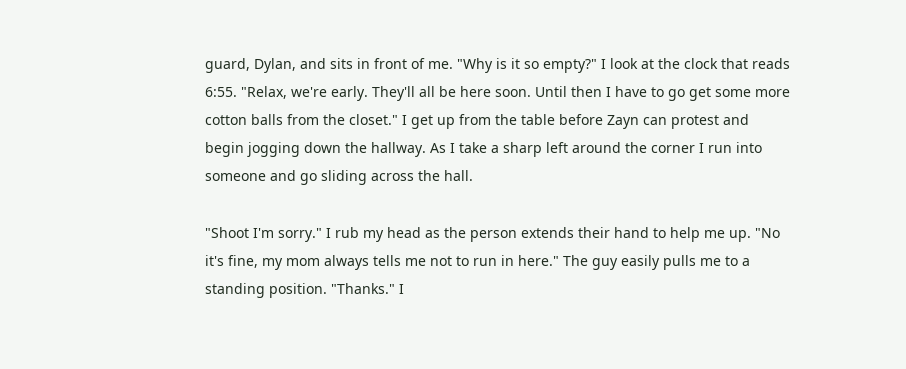guard, Dylan, and sits in front of me. "Why is it so empty?" I look at the clock that reads 6:55. "Relax, we're early. They'll all be here soon. Until then I have to go get some more cotton balls from the closet." I get up from the table before Zayn can protest and begin jogging down the hallway. As I take a sharp left around the corner I run into someone and go sliding across the hall.

"Shoot I'm sorry." I rub my head as the person extends their hand to help me up. "No it's fine, my mom always tells me not to run in here." The guy easily pulls me to a standing position. "Thanks." I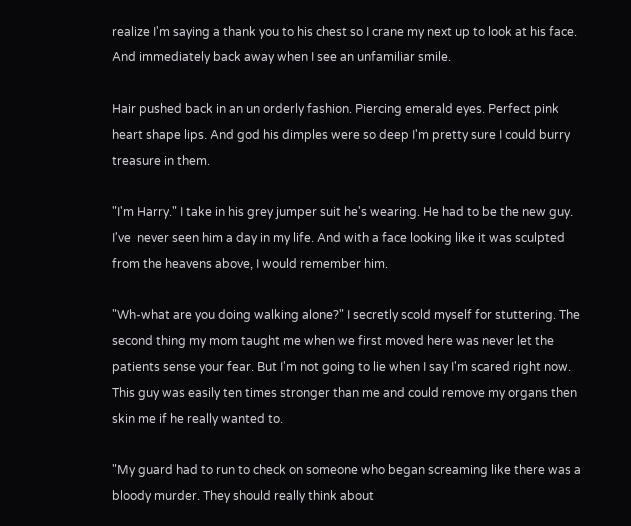realize I'm saying a thank you to his chest so I crane my next up to look at his face. And immediately back away when I see an unfamiliar smile.

Hair pushed back in an un orderly fashion. Piercing emerald eyes. Perfect pink heart shape lips. And god his dimples were so deep I'm pretty sure I could burry treasure in them.

"I'm Harry." I take in his grey jumper suit he's wearing. He had to be the new guy. I've  never seen him a day in my life. And with a face looking like it was sculpted from the heavens above, I would remember him.

"Wh-what are you doing walking alone?" I secretly scold myself for stuttering. The second thing my mom taught me when we first moved here was never let the patients sense your fear. But I'm not going to lie when I say I'm scared right now. This guy was easily ten times stronger than me and could remove my organs then skin me if he really wanted to.

"My guard had to run to check on someone who began screaming like there was a bloody murder. They should really think about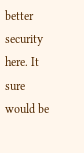better security here. It sure would be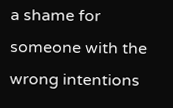a shame for someone with the wrong intentions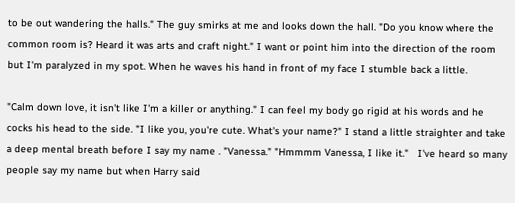to be out wandering the halls." The guy smirks at me and looks down the hall. "Do you know where the common room is? Heard it was arts and craft night." I want or point him into the direction of the room but I'm paralyzed in my spot. When he waves his hand in front of my face I stumble back a little.

"Calm down love, it isn't like I'm a killer or anything." I can feel my body go rigid at his words and he cocks his head to the side. "I like you, you're cute. What's your name?" I stand a little straighter and take a deep mental breath before I say my name . "Vanessa." "Hmmmm Vanessa, I like it."   I've heard so many people say my name but when Harry said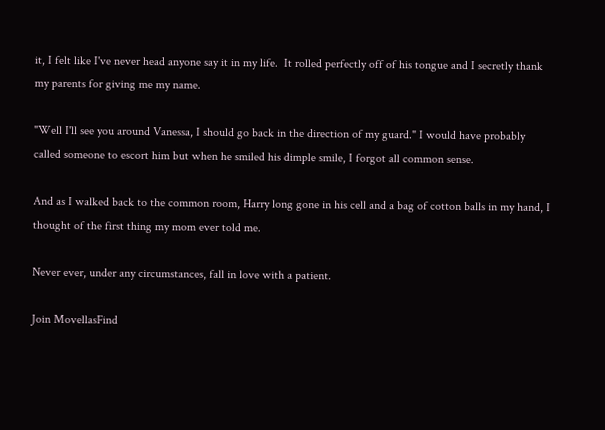it, I felt like I've never head anyone say it in my life.  It rolled perfectly off of his tongue and I secretly thank my parents for giving me my name.

"Well I'll see you around Vanessa, I should go back in the direction of my guard." I would have probably called someone to escort him but when he smiled his dimple smile, I forgot all common sense.

And as I walked back to the common room, Harry long gone in his cell and a bag of cotton balls in my hand, I thought of the first thing my mom ever told me.

Never ever, under any circumstances, fall in love with a patient.

Join MovellasFind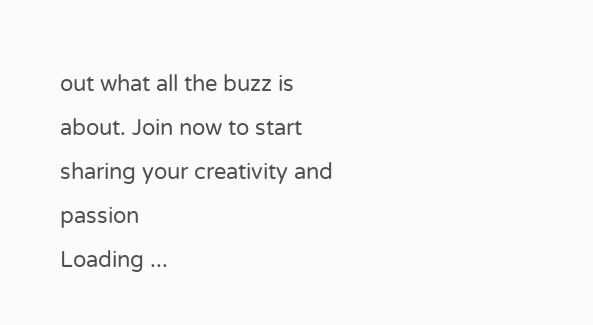out what all the buzz is about. Join now to start sharing your creativity and passion
Loading ...